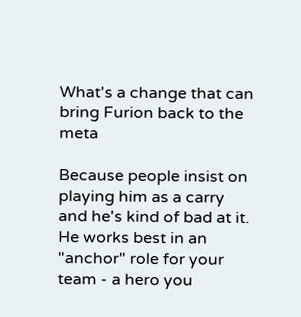What's a change that can bring Furion back to the meta

Because people insist on playing him as a carry and he's kind of bad at it. He works best in an "anchor" role for your team - a hero you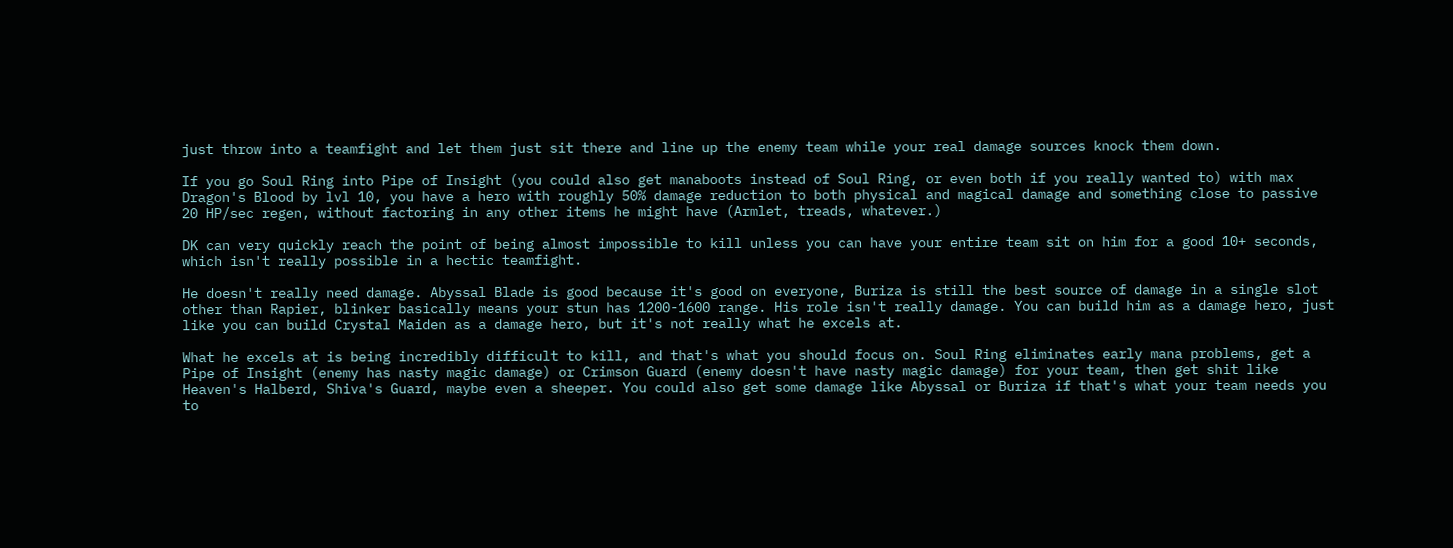just throw into a teamfight and let them just sit there and line up the enemy team while your real damage sources knock them down.

If you go Soul Ring into Pipe of Insight (you could also get manaboots instead of Soul Ring, or even both if you really wanted to) with max Dragon's Blood by lvl 10, you have a hero with roughly 50% damage reduction to both physical and magical damage and something close to passive 20 HP/sec regen, without factoring in any other items he might have (Armlet, treads, whatever.)

DK can very quickly reach the point of being almost impossible to kill unless you can have your entire team sit on him for a good 10+ seconds, which isn't really possible in a hectic teamfight.

He doesn't really need damage. Abyssal Blade is good because it's good on everyone, Buriza is still the best source of damage in a single slot other than Rapier, blinker basically means your stun has 1200-1600 range. His role isn't really damage. You can build him as a damage hero, just like you can build Crystal Maiden as a damage hero, but it's not really what he excels at.

What he excels at is being incredibly difficult to kill, and that's what you should focus on. Soul Ring eliminates early mana problems, get a Pipe of Insight (enemy has nasty magic damage) or Crimson Guard (enemy doesn't have nasty magic damage) for your team, then get shit like Heaven's Halberd, Shiva's Guard, maybe even a sheeper. You could also get some damage like Abyssal or Buriza if that's what your team needs you to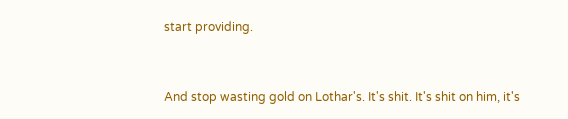start providing.


And stop wasting gold on Lothar's. It's shit. It's shit on him, it's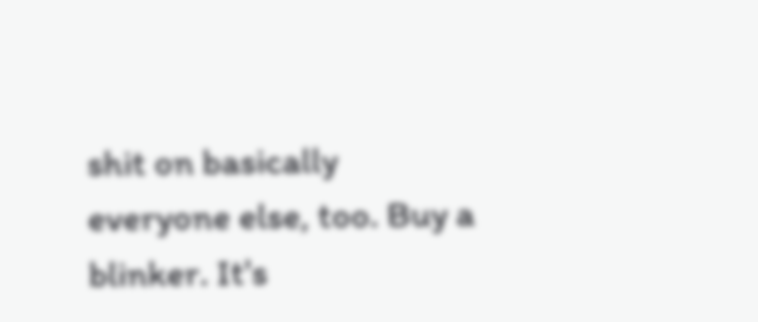shit on basically everyone else, too. Buy a blinker. It's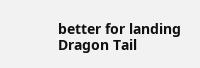better for landing Dragon Tail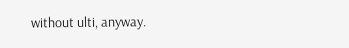without ulti, anyway.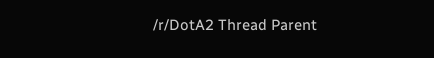/r/DotA2 Thread Parent